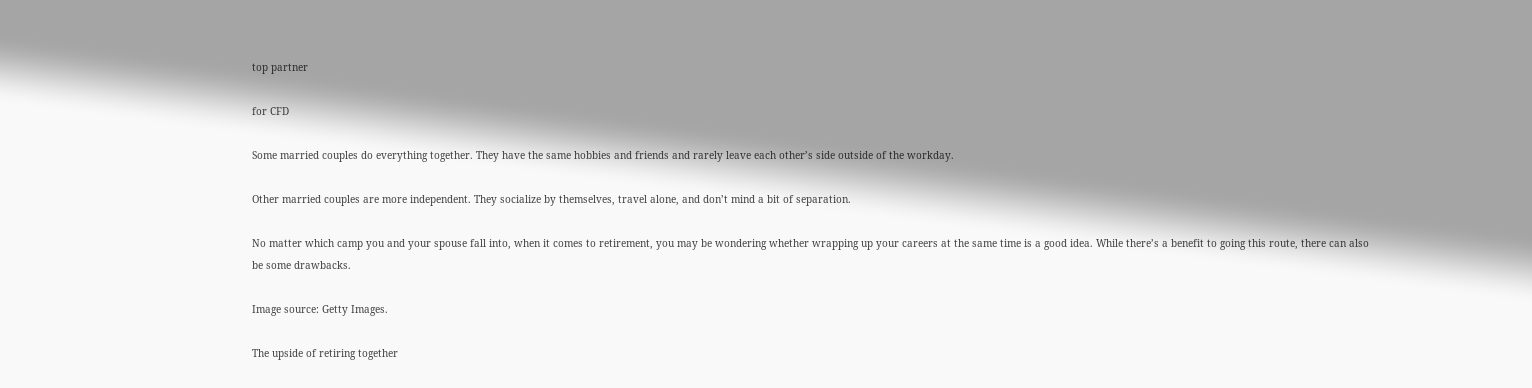top partner

for CFD

Some married couples do everything together. They have the same hobbies and friends and rarely leave each other’s side outside of the workday.

Other married couples are more independent. They socialize by themselves, travel alone, and don’t mind a bit of separation.

No matter which camp you and your spouse fall into, when it comes to retirement, you may be wondering whether wrapping up your careers at the same time is a good idea. While there’s a benefit to going this route, there can also be some drawbacks.

Image source: Getty Images.

The upside of retiring together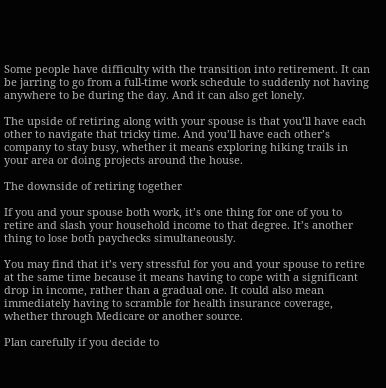Some people have difficulty with the transition into retirement. It can be jarring to go from a full-time work schedule to suddenly not having anywhere to be during the day. And it can also get lonely.

The upside of retiring along with your spouse is that you’ll have each other to navigate that tricky time. And you’ll have each other’s company to stay busy, whether it means exploring hiking trails in your area or doing projects around the house.

The downside of retiring together

If you and your spouse both work, it’s one thing for one of you to retire and slash your household income to that degree. It’s another thing to lose both paychecks simultaneously.

You may find that it’s very stressful for you and your spouse to retire at the same time because it means having to cope with a significant drop in income, rather than a gradual one. It could also mean immediately having to scramble for health insurance coverage, whether through Medicare or another source.

Plan carefully if you decide to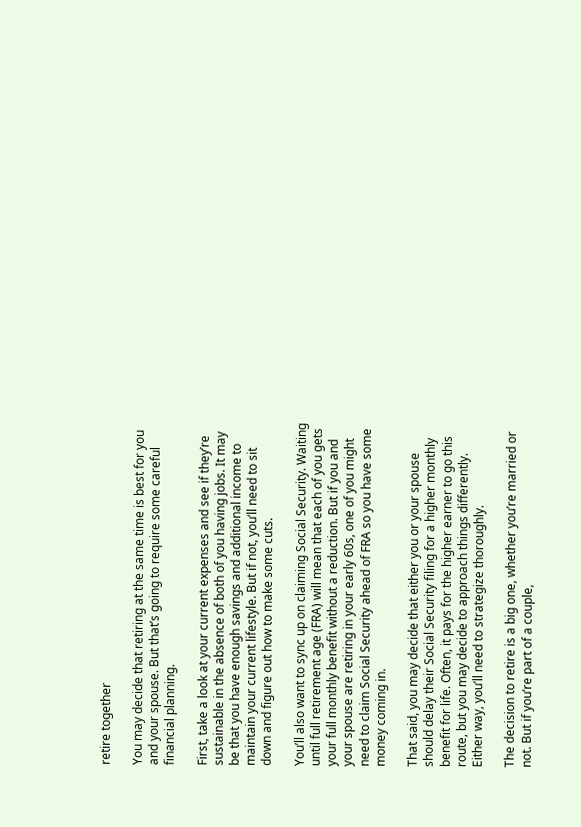retire together

You may decide that retiring at the same time is best for you and your spouse. But that’s going to require some careful financial planning.

First, take a look at your current expenses and see if they’re sustainable in the absence of both of you having jobs. It may be that you have enough savings and additional income to maintain your current lifestyle. But if not, you’ll need to sit down and figure out how to make some cuts.

You’ll also want to sync up on claiming Social Security. Waiting until full retirement age (FRA) will mean that each of you gets your full monthly benefit without a reduction. But if you and your spouse are retiring in your early 60s, one of you might need to claim Social Security ahead of FRA so you have some money coming in.

That said, you may decide that either you or your spouse should delay their Social Security filing for a higher monthly benefit for life. Often, it pays for the higher earner to go this route, but you may decide to approach things differently. Either way, you’ll need to strategize thoroughly.

The decision to retire is a big one, whether you’re married or not. But if you’re part of a couple,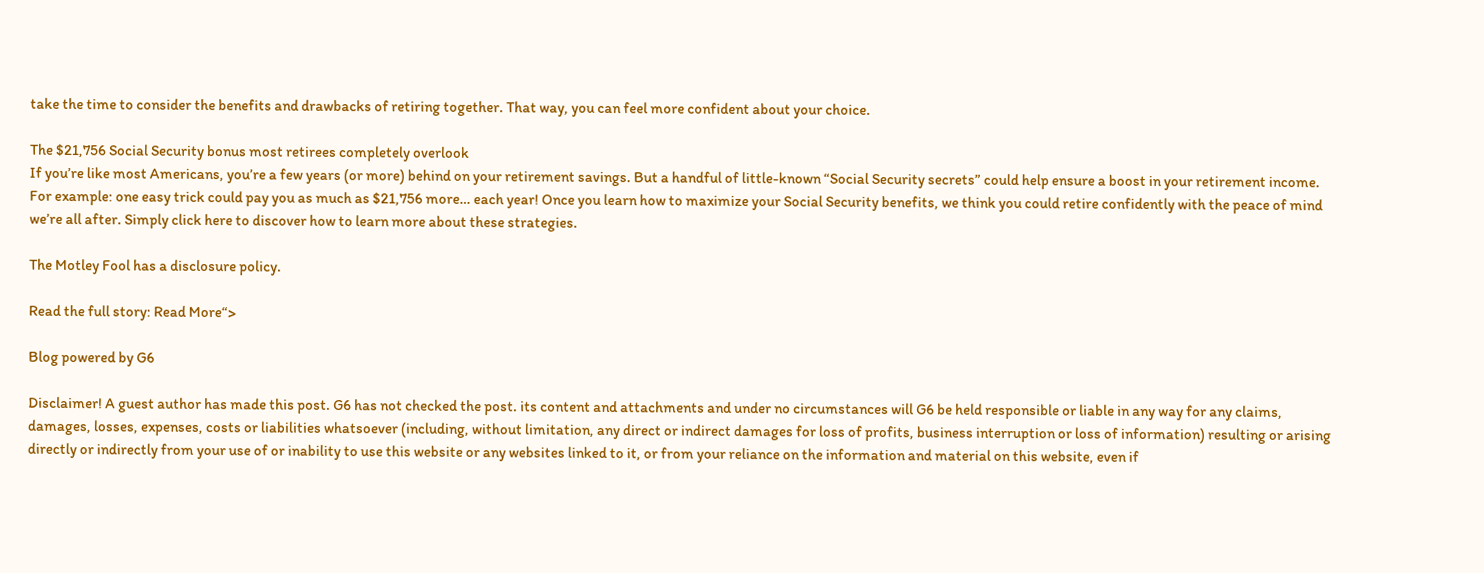take the time to consider the benefits and drawbacks of retiring together. That way, you can feel more confident about your choice.

The $21,756 Social Security bonus most retirees completely overlook
If you’re like most Americans, you’re a few years (or more) behind on your retirement savings. But a handful of little-known “Social Security secrets” could help ensure a boost in your retirement income. For example: one easy trick could pay you as much as $21,756 more… each year! Once you learn how to maximize your Social Security benefits, we think you could retire confidently with the peace of mind we’re all after. Simply click here to discover how to learn more about these strategies.

The Motley Fool has a disclosure policy.

Read the full story: Read More“>

Blog powered by G6

Disclaimer! A guest author has made this post. G6 has not checked the post. its content and attachments and under no circumstances will G6 be held responsible or liable in any way for any claims, damages, losses, expenses, costs or liabilities whatsoever (including, without limitation, any direct or indirect damages for loss of profits, business interruption or loss of information) resulting or arising directly or indirectly from your use of or inability to use this website or any websites linked to it, or from your reliance on the information and material on this website, even if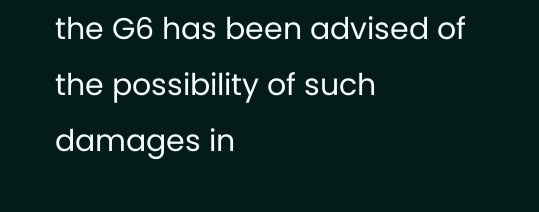the G6 has been advised of the possibility of such damages in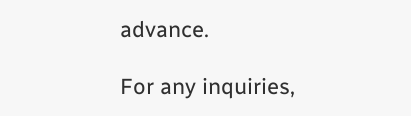advance.

For any inquiries,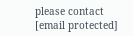please contact [email protected]